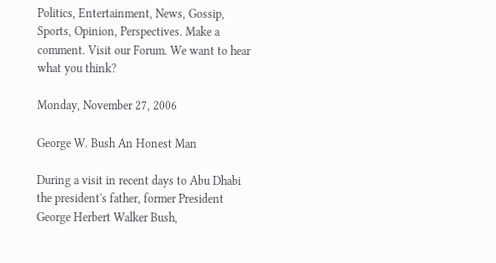Politics, Entertainment, News, Gossip, Sports, Opinion, Perspectives. Make a comment. Visit our Forum. We want to hear what you think?

Monday, November 27, 2006

George W. Bush An Honest Man

During a visit in recent days to Abu Dhabi the president's father, former President George Herbert Walker Bush,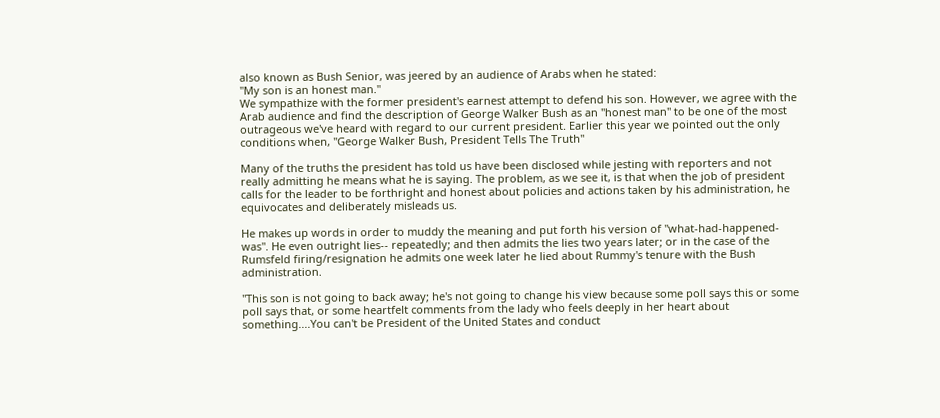also known as Bush Senior, was jeered by an audience of Arabs when he stated:
"My son is an honest man."
We sympathize with the former president's earnest attempt to defend his son. However, we agree with the Arab audience and find the description of George Walker Bush as an "honest man" to be one of the most outrageous we've heard with regard to our current president. Earlier this year we pointed out the only conditions when, "George Walker Bush, President Tells The Truth"

Many of the truths the president has told us have been disclosed while jesting with reporters and not really admitting he means what he is saying. The problem, as we see it, is that when the job of president calls for the leader to be forthright and honest about policies and actions taken by his administration, he equivocates and deliberately misleads us.

He makes up words in order to muddy the meaning and put forth his version of "what-had-happened-was". He even outright lies-- repeatedly; and then admits the lies two years later; or in the case of the Rumsfeld firing/resignation he admits one week later he lied about Rummy's tenure with the Bush administration.

"This son is not going to back away; he's not going to change his view because some poll says this or some poll says that, or some heartfelt comments from the lady who feels deeply in her heart about something....You can't be President of the United States and conduct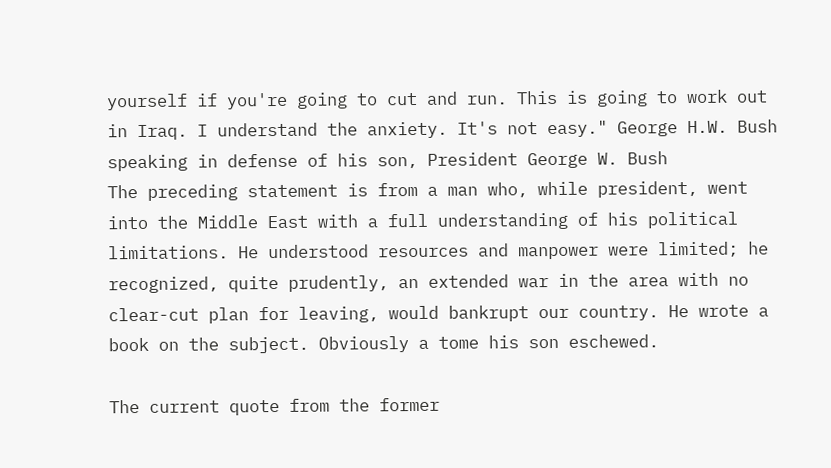yourself if you're going to cut and run. This is going to work out in Iraq. I understand the anxiety. It's not easy." George H.W. Bush speaking in defense of his son, President George W. Bush
The preceding statement is from a man who, while president, went into the Middle East with a full understanding of his political limitations. He understood resources and manpower were limited; he recognized, quite prudently, an extended war in the area with no clear-cut plan for leaving, would bankrupt our country. He wrote a book on the subject. Obviously a tome his son eschewed.

The current quote from the former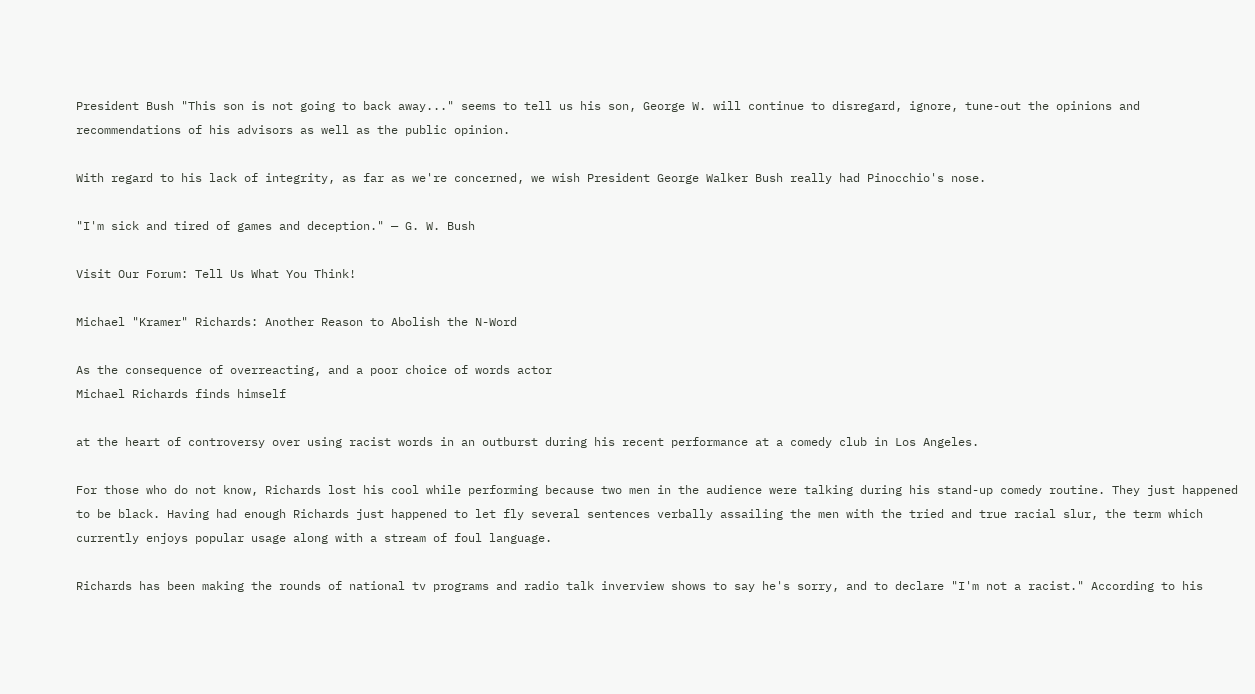President Bush "This son is not going to back away..." seems to tell us his son, George W. will continue to disregard, ignore, tune-out the opinions and recommendations of his advisors as well as the public opinion.

With regard to his lack of integrity, as far as we're concerned, we wish President George Walker Bush really had Pinocchio's nose.

"I'm sick and tired of games and deception." — G. W. Bush

Visit Our Forum: Tell Us What You Think!

Michael "Kramer" Richards: Another Reason to Abolish the N-Word

As the consequence of overreacting, and a poor choice of words actor
Michael Richards finds himself

at the heart of controversy over using racist words in an outburst during his recent performance at a comedy club in Los Angeles.

For those who do not know, Richards lost his cool while performing because two men in the audience were talking during his stand-up comedy routine. They just happened to be black. Having had enough Richards just happened to let fly several sentences verbally assailing the men with the tried and true racial slur, the term which currently enjoys popular usage along with a stream of foul language.

Richards has been making the rounds of national tv programs and radio talk inverview shows to say he's sorry, and to declare "I'm not a racist." According to his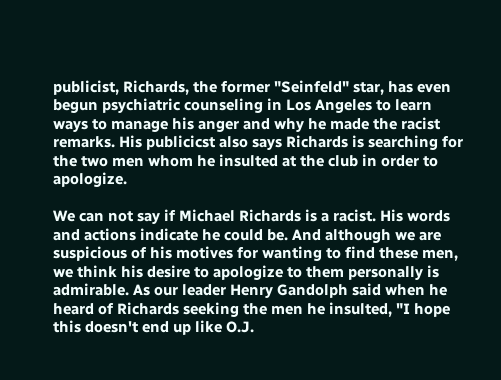publicist, Richards, the former "Seinfeld" star, has even begun psychiatric counseling in Los Angeles to learn ways to manage his anger and why he made the racist remarks. His publicicst also says Richards is searching for the two men whom he insulted at the club in order to apologize.

We can not say if Michael Richards is a racist. His words and actions indicate he could be. And although we are suspicious of his motives for wanting to find these men, we think his desire to apologize to them personally is admirable. As our leader Henry Gandolph said when he heard of Richards seeking the men he insulted, "I hope this doesn't end up like O.J.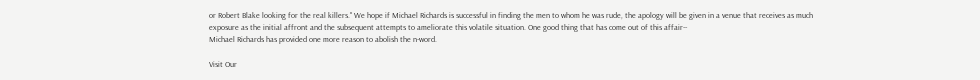or Robert Blake looking for the real killers." We hope if Michael Richards is successful in finding the men to whom he was rude, the apology will be given in a venue that receives as much exposure as the initial affront and the subsequent attempts to ameliorate this volatile situation. One good thing that has come out of this affair--
Michael Richards has provided one more reason to abolish the n-word.

Visit Our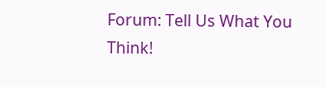Forum: Tell Us What You Think!